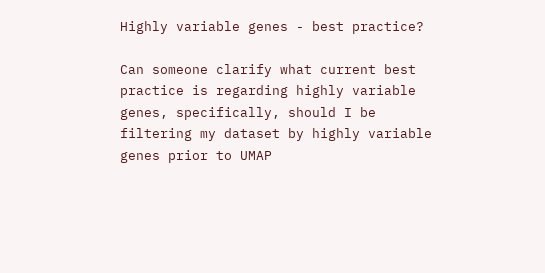Highly variable genes - best practice?

Can someone clarify what current best practice is regarding highly variable genes, specifically, should I be filtering my dataset by highly variable genes prior to UMAP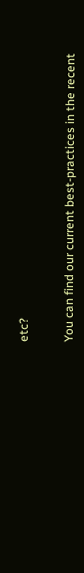etc?


You can find our current best-practices in the recent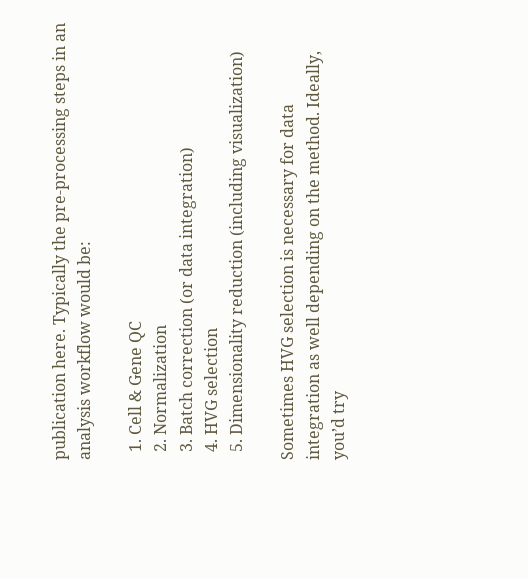publication here. Typically the pre-processing steps in an analysis workflow would be:

  1. Cell & Gene QC
  2. Normalization
  3. Batch correction (or data integration)
  4. HVG selection
  5. Dimensionality reduction (including visualization)

Sometimes HVG selection is necessary for data integration as well depending on the method. Ideally, you’d try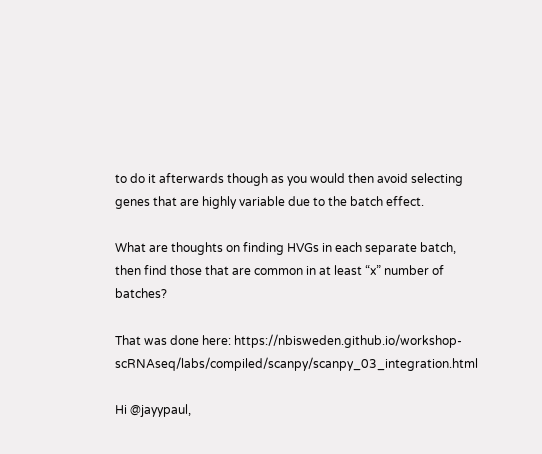to do it afterwards though as you would then avoid selecting genes that are highly variable due to the batch effect.

What are thoughts on finding HVGs in each separate batch, then find those that are common in at least “x” number of batches?

That was done here: https://nbisweden.github.io/workshop-scRNAseq/labs/compiled/scanpy/scanpy_03_integration.html

Hi @jayypaul,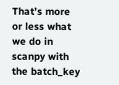That’s more or less what we do in scanpy with the batch_key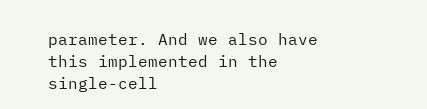parameter. And we also have this implemented in the single-cell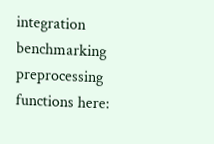integration benchmarking preprocessing functions here: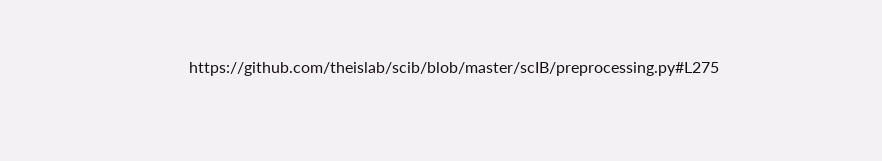https://github.com/theislab/scib/blob/master/scIB/preprocessing.py#L275